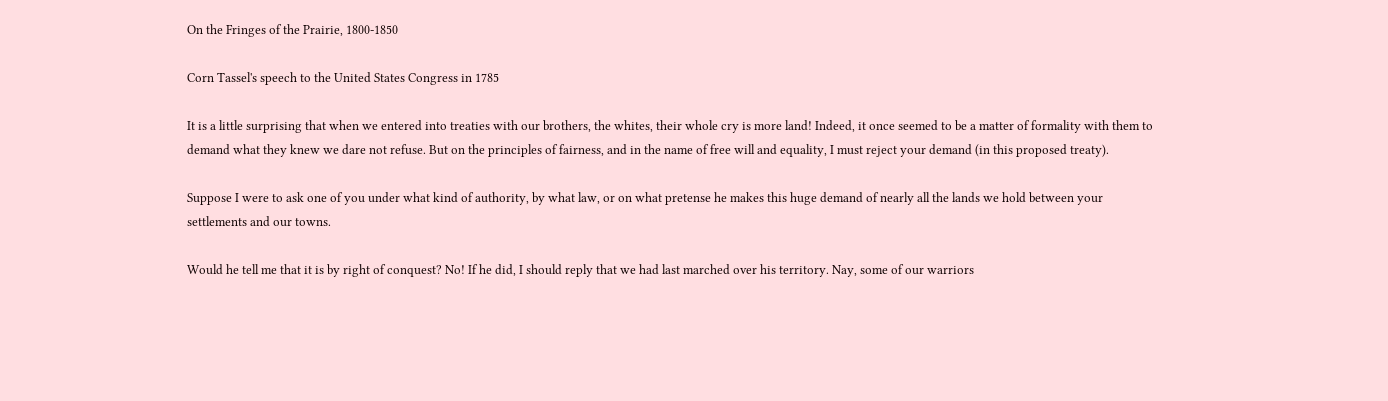On the Fringes of the Prairie, 1800-1850

Corn Tassel's speech to the United States Congress in 1785

It is a little surprising that when we entered into treaties with our brothers, the whites, their whole cry is more land! Indeed, it once seemed to be a matter of formality with them to demand what they knew we dare not refuse. But on the principles of fairness, and in the name of free will and equality, I must reject your demand (in this proposed treaty).

Suppose I were to ask one of you under what kind of authority, by what law, or on what pretense he makes this huge demand of nearly all the lands we hold between your settlements and our towns.

Would he tell me that it is by right of conquest? No! If he did, I should reply that we had last marched over his territory. Nay, some of our warriors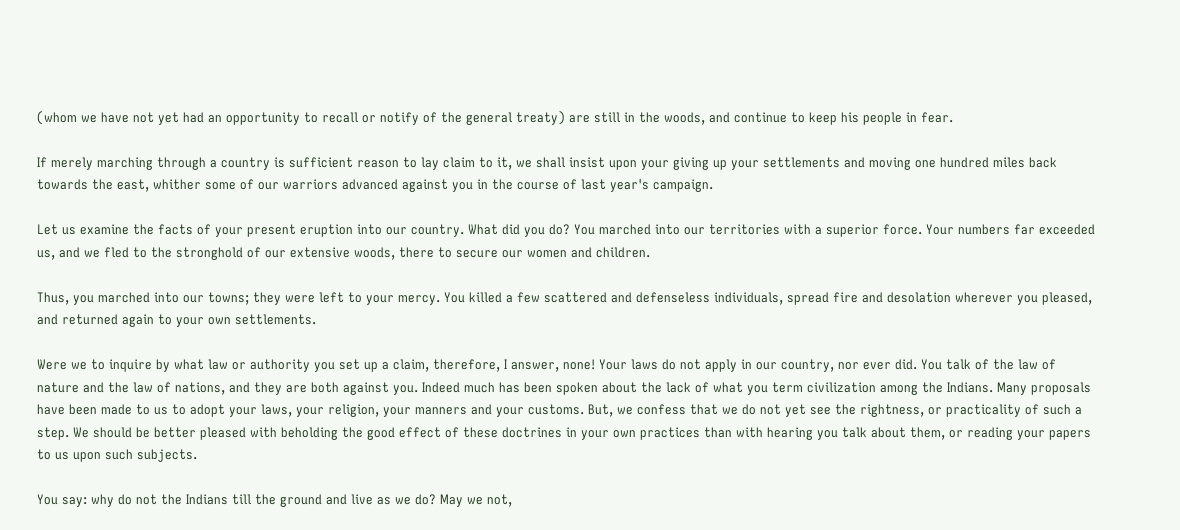(whom we have not yet had an opportunity to recall or notify of the general treaty) are still in the woods, and continue to keep his people in fear.

If merely marching through a country is sufficient reason to lay claim to it, we shall insist upon your giving up your settlements and moving one hundred miles back towards the east, whither some of our warriors advanced against you in the course of last year's campaign.

Let us examine the facts of your present eruption into our country. What did you do? You marched into our territories with a superior force. Your numbers far exceeded us, and we fled to the stronghold of our extensive woods, there to secure our women and children.

Thus, you marched into our towns; they were left to your mercy. You killed a few scattered and defenseless individuals, spread fire and desolation wherever you pleased, and returned again to your own settlements.

Were we to inquire by what law or authority you set up a claim, therefore, I answer, none! Your laws do not apply in our country, nor ever did. You talk of the law of nature and the law of nations, and they are both against you. Indeed much has been spoken about the lack of what you term civilization among the Indians. Many proposals have been made to us to adopt your laws, your religion, your manners and your customs. But, we confess that we do not yet see the rightness, or practicality of such a step. We should be better pleased with beholding the good effect of these doctrines in your own practices than with hearing you talk about them, or reading your papers to us upon such subjects.

You say: why do not the Indians till the ground and live as we do? May we not,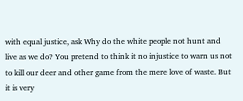with equal justice, ask Why do the white people not hunt and live as we do? You pretend to think it no injustice to warn us not to kill our deer and other game from the mere love of waste. But it is very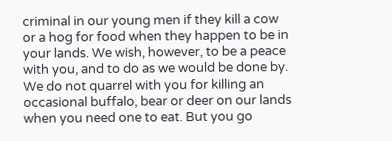criminal in our young men if they kill a cow or a hog for food when they happen to be in your lands. We wish, however, to be a peace with you, and to do as we would be done by. We do not quarrel with you for killing an occasional buffalo, bear or deer on our lands when you need one to eat. But you go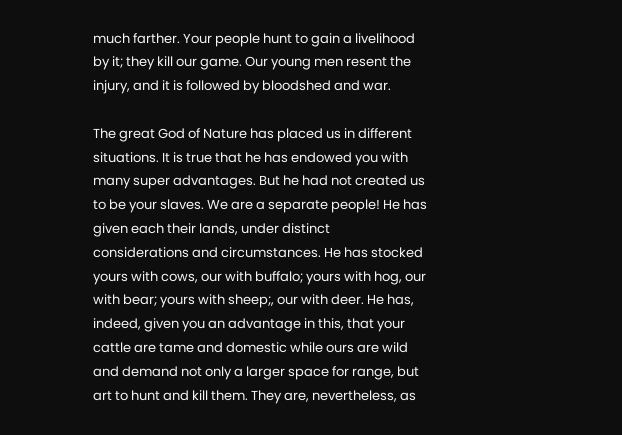much farther. Your people hunt to gain a livelihood by it; they kill our game. Our young men resent the injury, and it is followed by bloodshed and war.

The great God of Nature has placed us in different situations. It is true that he has endowed you with many super advantages. But he had not created us to be your slaves. We are a separate people! He has given each their lands, under distinct considerations and circumstances. He has stocked yours with cows, our with buffalo; yours with hog, our with bear; yours with sheep;, our with deer. He has, indeed, given you an advantage in this, that your cattle are tame and domestic while ours are wild and demand not only a larger space for range, but art to hunt and kill them. They are, nevertheless, as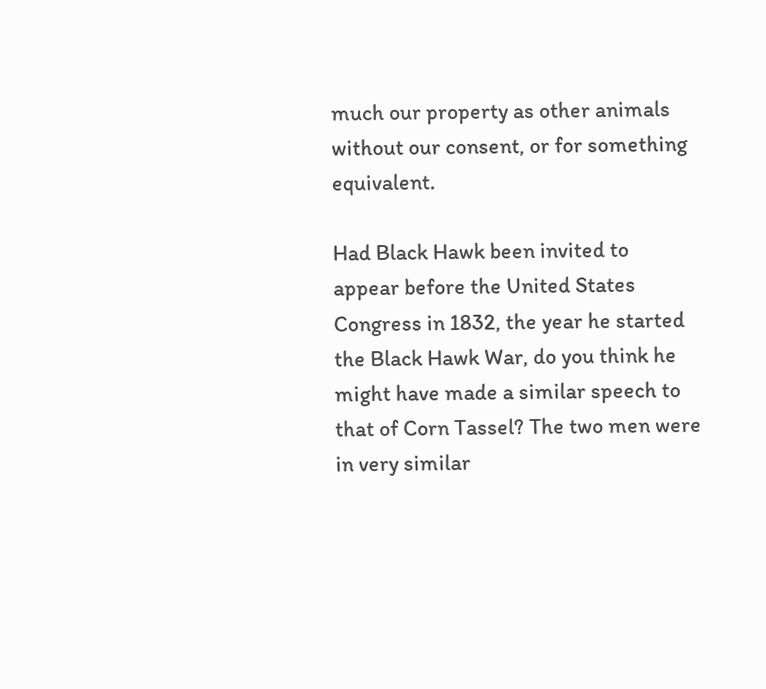much our property as other animals without our consent, or for something equivalent.

Had Black Hawk been invited to appear before the United States Congress in 1832, the year he started the Black Hawk War, do you think he might have made a similar speech to that of Corn Tassel? The two men were in very similar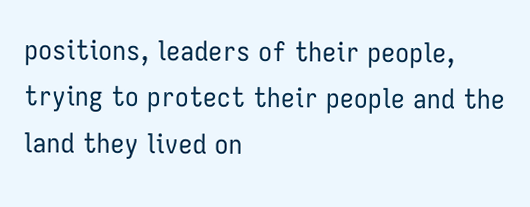positions, leaders of their people, trying to protect their people and the land they lived on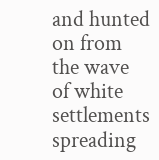and hunted on from the wave of white settlements spreading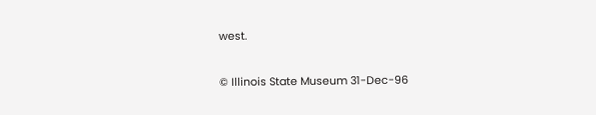west.


© Illinois State Museum 31-Dec-96